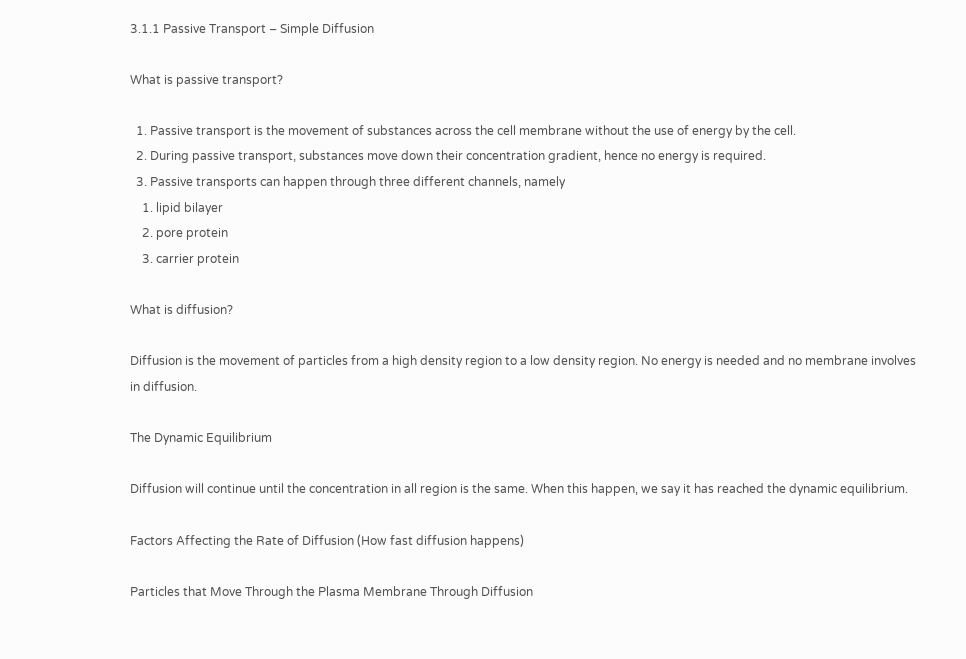3.1.1 Passive Transport – Simple Diffusion

What is passive transport?

  1. Passive transport is the movement of substances across the cell membrane without the use of energy by the cell.
  2. During passive transport, substances move down their concentration gradient, hence no energy is required.
  3. Passive transports can happen through three different channels, namely
    1. lipid bilayer
    2. pore protein
    3. carrier protein

What is diffusion?

Diffusion is the movement of particles from a high density region to a low density region. No energy is needed and no membrane involves in diffusion.

The Dynamic Equilibrium

Diffusion will continue until the concentration in all region is the same. When this happen, we say it has reached the dynamic equilibrium.

Factors Affecting the Rate of Diffusion (How fast diffusion happens)

Particles that Move Through the Plasma Membrane Through Diffusion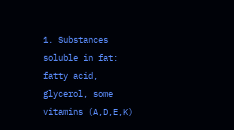1. Substances soluble in fat: fatty acid, glycerol, some vitamins (A,D,E,K)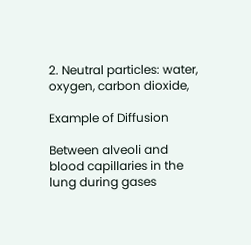2. Neutral particles: water, oxygen, carbon dioxide,

Example of Diffusion

Between alveoli and blood capillaries in the lung during gases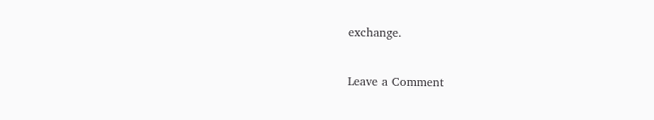exchange.

Leave a Comment